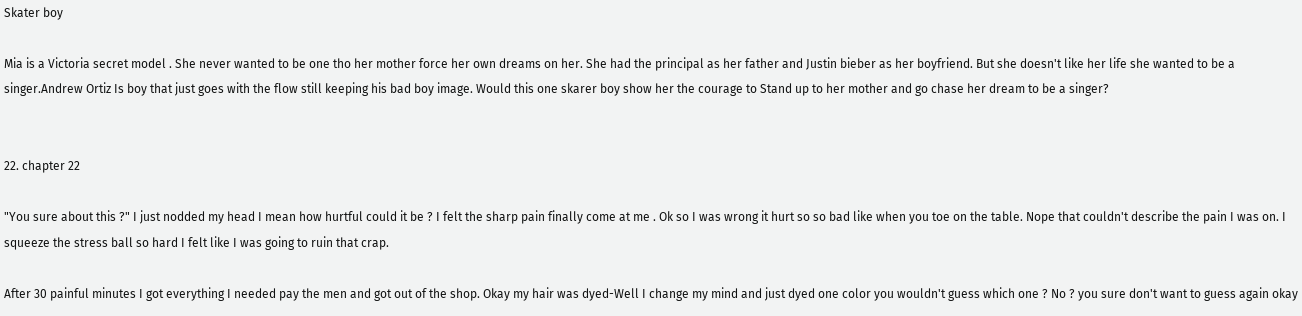Skater boy

Mia is a Victoria secret model . She never wanted to be one tho her mother force her own dreams on her. She had the principal as her father and Justin bieber as her boyfriend. But she doesn't like her life she wanted to be a singer.Andrew Ortiz Is boy that just goes with the flow still keeping his bad boy image. Would this one skarer boy show her the courage to Stand up to her mother and go chase her dream to be a singer?


22. chapter 22

"You sure about this ?" I just nodded my head I mean how hurtful could it be ? I felt the sharp pain finally come at me . Ok so I was wrong it hurt so so bad like when you toe on the table. Nope that couldn't describe the pain I was on. I squeeze the stress ball so hard I felt like I was going to ruin that crap.

After 30 painful minutes I got everything I needed pay the men and got out of the shop. Okay my hair was dyed-Well I change my mind and just dyed one color you wouldn't guess which one ? No ? you sure don't want to guess again okay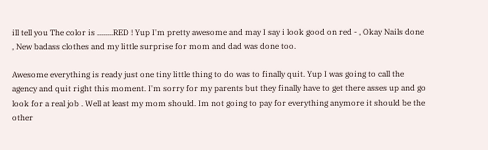ill tell you The color is ........RED ! Yup I'm pretty awesome and may I say i look good on red - , Okay Nails done , New badass clothes and my little surprise for mom and dad was done too.

Awesome everything is ready just one tiny little thing to do was to finally quit. Yup I was going to call the agency and quit right this moment. I'm sorry for my parents but they finally have to get there asses up and go look for a real job . Well at least my mom should. Im not going to pay for everything anymore it should be the other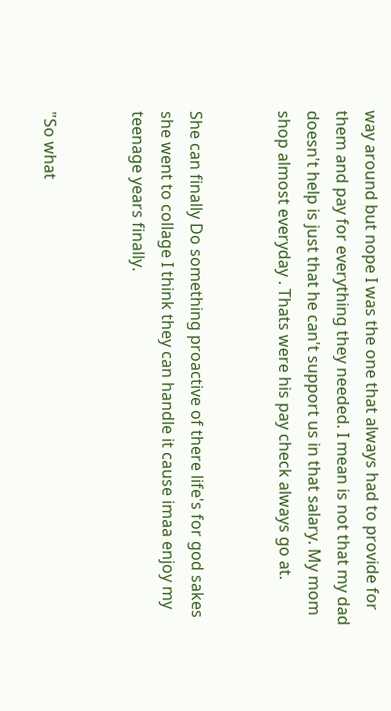way around but nope I was the one that always had to provide for them and pay for everything they needed. I mean is not that my dad doesn't help is just that he can't support us in that salary. My mom shop almost everyday . Thats were his pay check always go at.


She can finally Do something proactive of there life's for god sakes she went to collage I think they can handle it cause imaa enjoy my teenage years finally.


"So what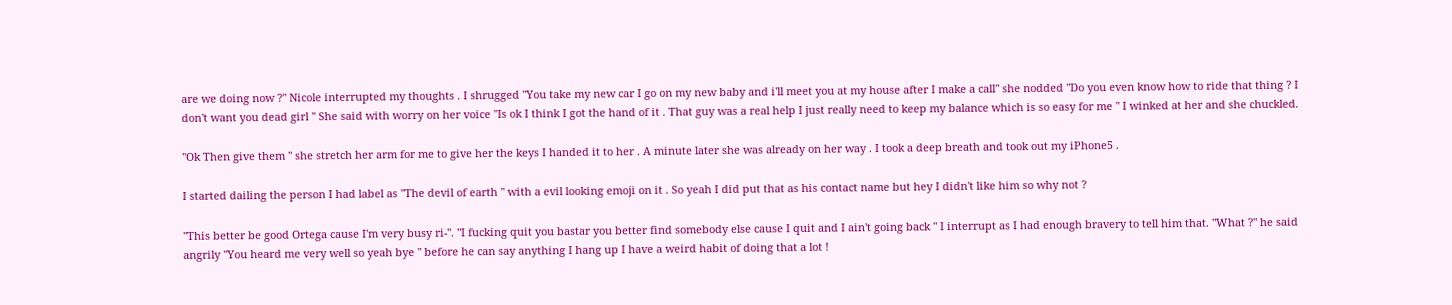are we doing now ?" Nicole interrupted my thoughts . I shrugged "You take my new car I go on my new baby and i'll meet you at my house after I make a call" she nodded "Do you even know how to ride that thing ? I don't want you dead girl " She said with worry on her voice "Is ok I think I got the hand of it . That guy was a real help I just really need to keep my balance which is so easy for me " I winked at her and she chuckled.

"Ok Then give them " she stretch her arm for me to give her the keys I handed it to her . A minute later she was already on her way . I took a deep breath and took out my iPhone5 .

I started dailing the person I had label as "The devil of earth " with a evil looking emoji on it . So yeah I did put that as his contact name but hey I didn't like him so why not ?

"This better be good Ortega cause I'm very busy ri-". "I fucking quit you bastar you better find somebody else cause I quit and I ain't going back " I interrupt as I had enough bravery to tell him that. "What ?" he said angrily "You heard me very well so yeah bye " before he can say anything I hang up I have a weird habit of doing that a lot !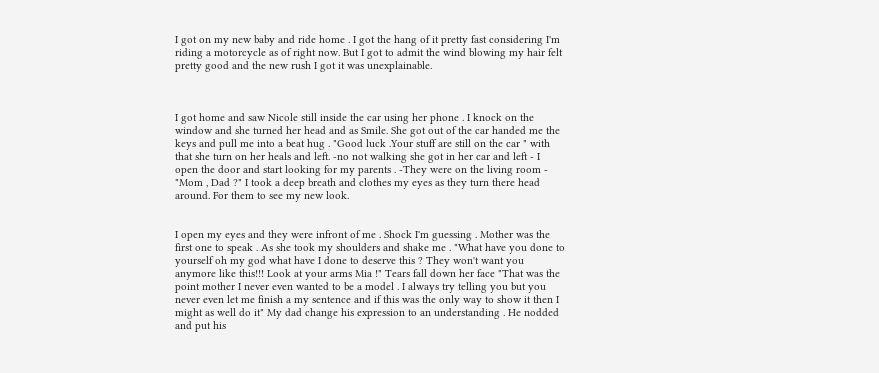I got on my new baby and ride home . I got the hang of it pretty fast considering I'm riding a motorcycle as of right now. But I got to admit the wind blowing my hair felt pretty good and the new rush I got it was unexplainable.



I got home and saw Nicole still inside the car using her phone . I knock on the window and she turned her head and as Smile. She got out of the car handed me the keys and pull me into a beat hug . "Good luck .Your stuff are still on the car " with that she turn on her heals and left. -no not walking she got in her car and left - I open the door and start looking for my parents . -They were on the living room - "Mom , Dad ?" I took a deep breath and clothes my eyes as they turn there head around. For them to see my new look.


I open my eyes and they were infront of me . Shock I'm guessing . Mother was the first one to speak . As she took my shoulders and shake me . "What have you done to yourself oh my god what have I done to deserve this ? They won't want you anymore like this!!! Look at your arms Mia !" Tears fall down her face "That was the point mother I never even wanted to be a model . I always try telling you but you never even let me finish a my sentence and if this was the only way to show it then I might as well do it" My dad change his expression to an understanding . He nodded and put his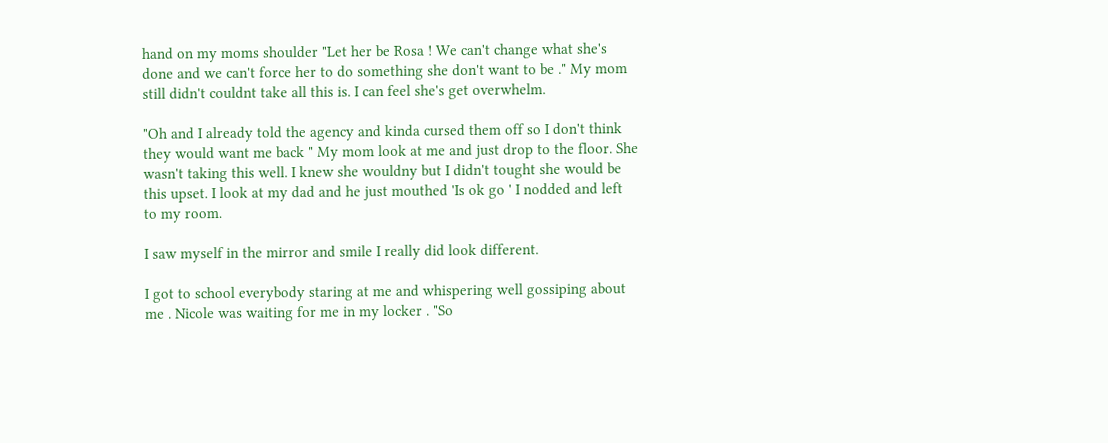hand on my moms shoulder "Let her be Rosa ! We can't change what she's done and we can't force her to do something she don't want to be ." My mom still didn't couldnt take all this is. I can feel she's get overwhelm.

"Oh and I already told the agency and kinda cursed them off so I don't think they would want me back " My mom look at me and just drop to the floor. She wasn't taking this well. I knew she wouldny but I didn't tought she would be this upset. I look at my dad and he just mouthed 'Is ok go ' I nodded and left to my room.

I saw myself in the mirror and smile I really did look different.

I got to school everybody staring at me and whispering well gossiping about me . Nicole was waiting for me in my locker . "So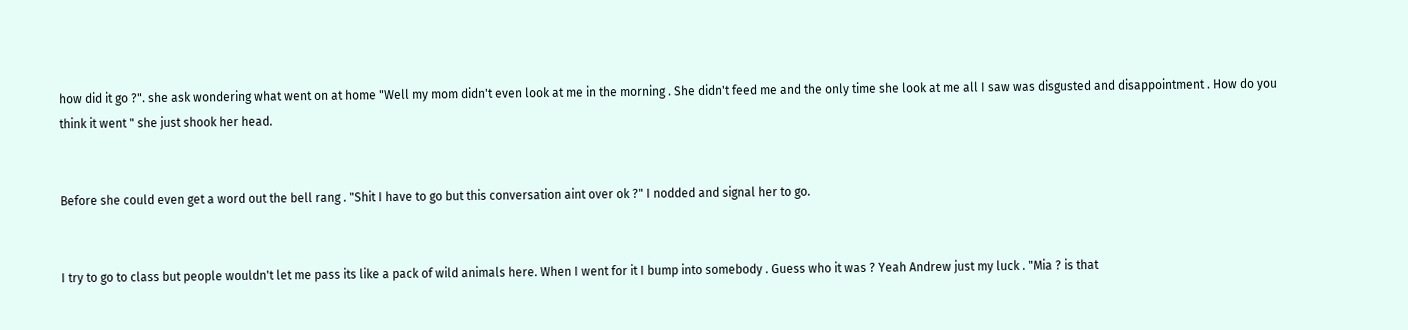how did it go ?". she ask wondering what went on at home "Well my mom didn't even look at me in the morning . She didn't feed me and the only time she look at me all I saw was disgusted and disappointment . How do you think it went " she just shook her head.


Before she could even get a word out the bell rang . "Shit I have to go but this conversation aint over ok ?" I nodded and signal her to go.


I try to go to class but people wouldn't let me pass its like a pack of wild animals here. When I went for it I bump into somebody . Guess who it was ? Yeah Andrew just my luck . "Mia ? is that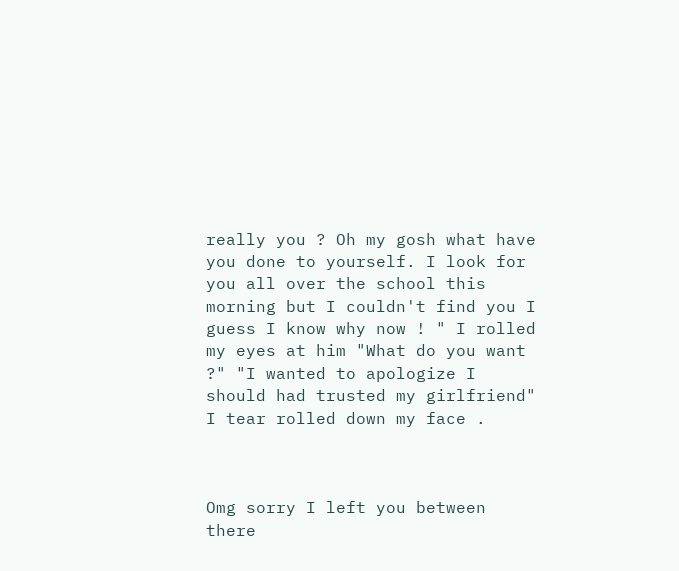really you ? Oh my gosh what have you done to yourself. I look for you all over the school this morning but I couldn't find you I guess I know why now ! " I rolled my eyes at him "What do you want ?" "I wanted to apologize I should had trusted my girlfriend" I tear rolled down my face .



Omg sorry I left you between there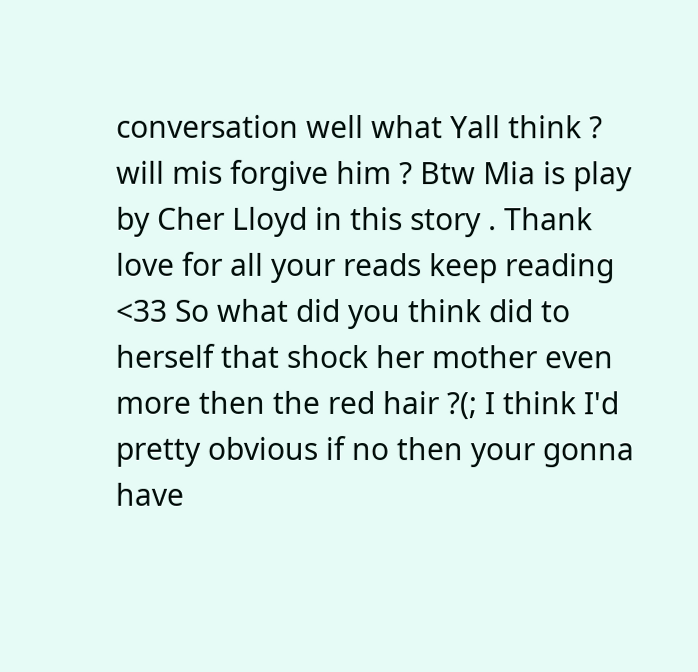conversation well what Yall think ? will mis forgive him ? Btw Mia is play by Cher Lloyd in this story . Thank love for all your reads keep reading <33 So what did you think did to herself that shock her mother even more then the red hair ?(; I think I'd pretty obvious if no then your gonna have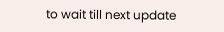to wait till next update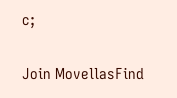c;

Join MovellasFind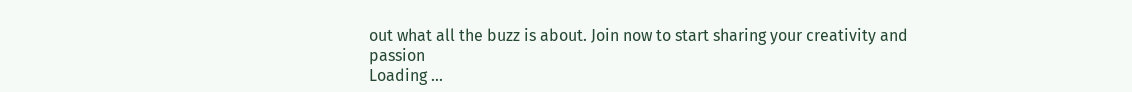out what all the buzz is about. Join now to start sharing your creativity and passion
Loading ...